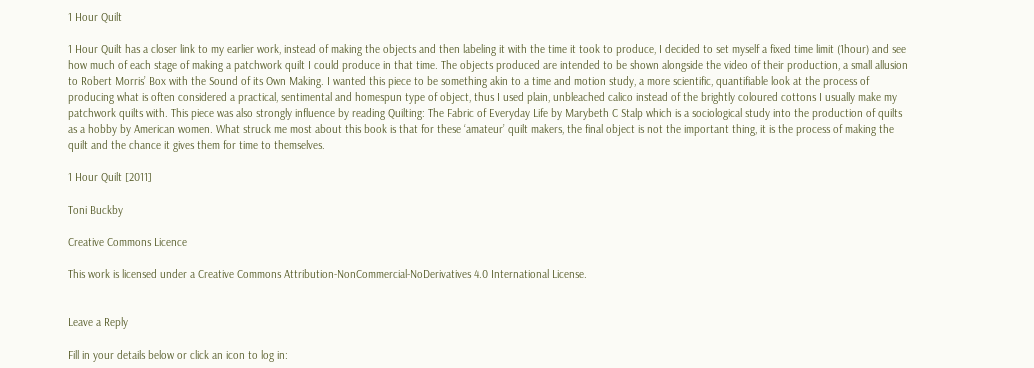1 Hour Quilt

1 Hour Quilt has a closer link to my earlier work, instead of making the objects and then labeling it with the time it took to produce, I decided to set myself a fixed time limit (1hour) and see how much of each stage of making a patchwork quilt I could produce in that time. The objects produced are intended to be shown alongside the video of their production, a small allusion to Robert Morris’ Box with the Sound of its Own Making. I wanted this piece to be something akin to a time and motion study, a more scientific, quantifiable look at the process of producing what is often considered a practical, sentimental and homespun type of object, thus I used plain, unbleached calico instead of the brightly coloured cottons I usually make my patchwork quilts with. This piece was also strongly influence by reading Quilting: The Fabric of Everyday Life by Marybeth C Stalp which is a sociological study into the production of quilts as a hobby by American women. What struck me most about this book is that for these ‘amateur’ quilt makers, the final object is not the important thing, it is the process of making the quilt and the chance it gives them for time to themselves.

1 Hour Quilt [2011]

Toni Buckby

Creative Commons Licence

This work is licensed under a Creative Commons Attribution-NonCommercial-NoDerivatives 4.0 International License.


Leave a Reply

Fill in your details below or click an icon to log in: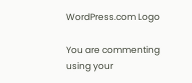WordPress.com Logo

You are commenting using your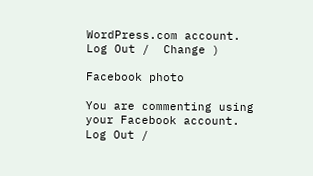WordPress.com account. Log Out /  Change )

Facebook photo

You are commenting using your Facebook account. Log Out /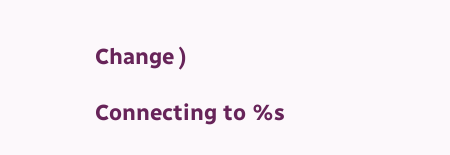Change )

Connecting to %s